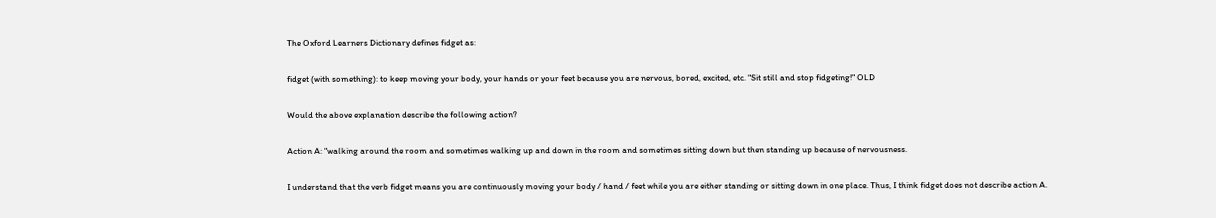The Oxford Learners Dictionary defines fidget as:

fidget (with something): to keep moving your body, your hands or your feet because you are nervous, bored, excited, etc. "Sit still and stop fidgeting!" OLD

Would the above explanation describe the following action?

Action A: "walking around the room and sometimes walking up and down in the room and sometimes sitting down but then standing up because of nervousness.

I understand that the verb fidget means you are continuously moving your body / hand / feet while you are either standing or sitting down in one place. Thus, I think fidget does not describe action A.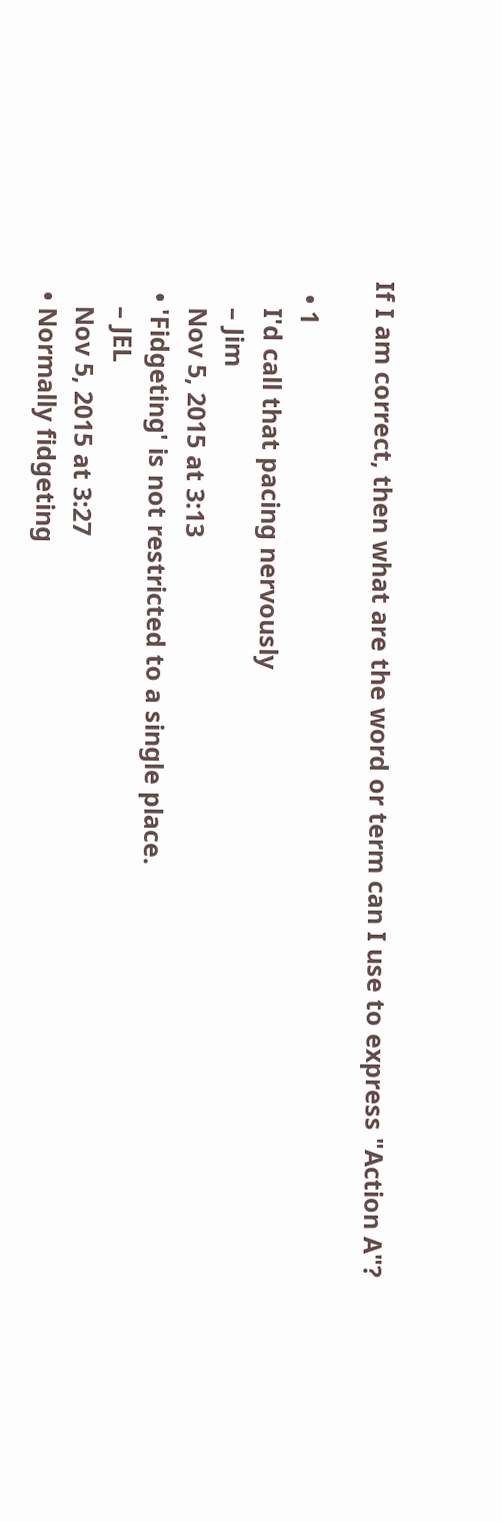If I am correct, then what are the word or term can I use to express "Action A"?

  • 1
    I'd call that pacing nervously
    – Jim
    Nov 5, 2015 at 3:13
  • 'Fidgeting' is not restricted to a single place.
    – JEL
    Nov 5, 2015 at 3:27
  • Normally fidgeting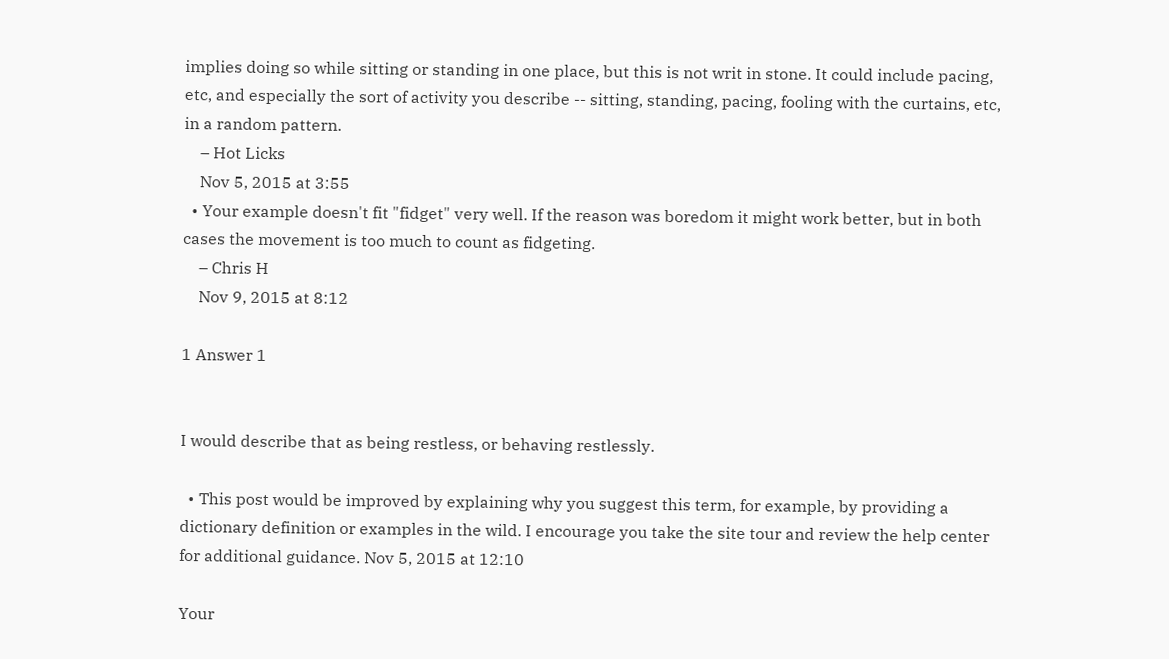implies doing so while sitting or standing in one place, but this is not writ in stone. It could include pacing, etc, and especially the sort of activity you describe -- sitting, standing, pacing, fooling with the curtains, etc, in a random pattern.
    – Hot Licks
    Nov 5, 2015 at 3:55
  • Your example doesn't fit "fidget" very well. If the reason was boredom it might work better, but in both cases the movement is too much to count as fidgeting.
    – Chris H
    Nov 9, 2015 at 8:12

1 Answer 1


I would describe that as being restless, or behaving restlessly.

  • This post would be improved by explaining why you suggest this term, for example, by providing a dictionary definition or examples in the wild. I encourage you take the site tour and review the help center for additional guidance. Nov 5, 2015 at 12:10

Your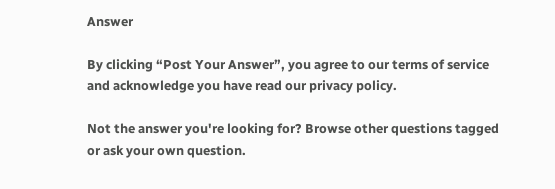Answer

By clicking “Post Your Answer”, you agree to our terms of service and acknowledge you have read our privacy policy.

Not the answer you're looking for? Browse other questions tagged or ask your own question.